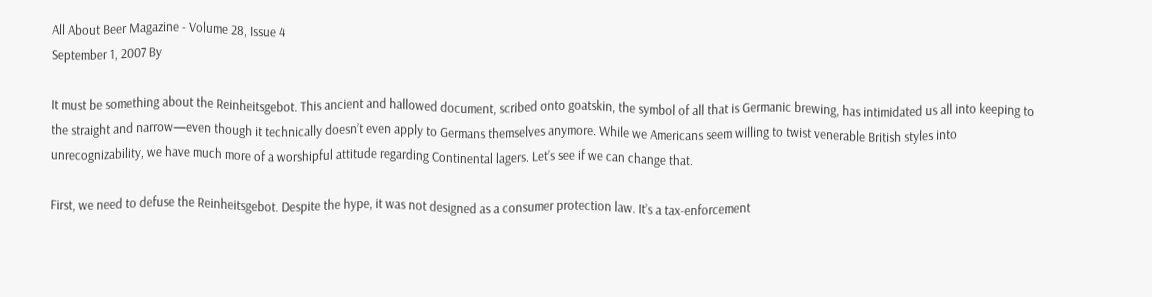All About Beer Magazine - Volume 28, Issue 4
September 1, 2007 By

It must be something about the Reinheitsgebot. This ancient and hallowed document, scribed onto goatskin, the symbol of all that is Germanic brewing, has intimidated us all into keeping to the straight and narrow—even though it technically doesn’t even apply to Germans themselves anymore. While we Americans seem willing to twist venerable British styles into unrecognizability, we have much more of a worshipful attitude regarding Continental lagers. Let’s see if we can change that.

First, we need to defuse the Reinheitsgebot. Despite the hype, it was not designed as a consumer protection law. It’s a tax-enforcement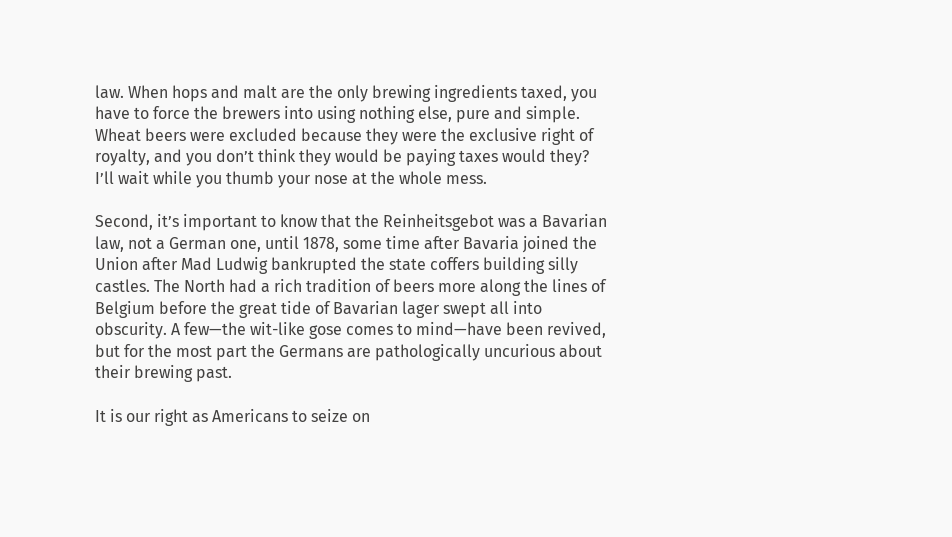law. When hops and malt are the only brewing ingredients taxed, you have to force the brewers into using nothing else, pure and simple. Wheat beers were excluded because they were the exclusive right of royalty, and you don’t think they would be paying taxes would they? I’ll wait while you thumb your nose at the whole mess.

Second, it’s important to know that the Reinheitsgebot was a Bavarian law, not a German one, until 1878, some time after Bavaria joined the Union after Mad Ludwig bankrupted the state coffers building silly castles. The North had a rich tradition of beers more along the lines of Belgium before the great tide of Bavarian lager swept all into obscurity. A few—the wit-like gose comes to mind—have been revived, but for the most part the Germans are pathologically uncurious about their brewing past.

It is our right as Americans to seize on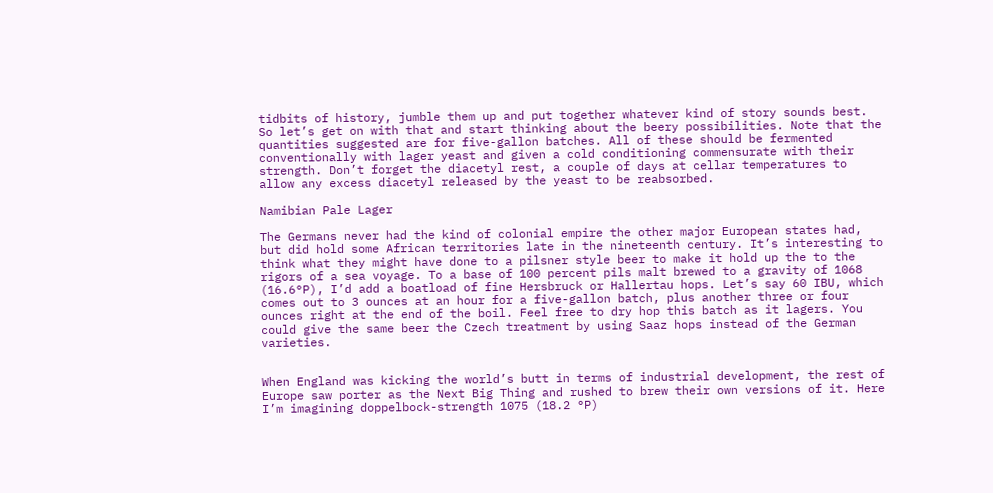tidbits of history, jumble them up and put together whatever kind of story sounds best. So let’s get on with that and start thinking about the beery possibilities. Note that the quantities suggested are for five-gallon batches. All of these should be fermented conventionally with lager yeast and given a cold conditioning commensurate with their strength. Don’t forget the diacetyl rest, a couple of days at cellar temperatures to allow any excess diacetyl released by the yeast to be reabsorbed.

Namibian Pale Lager

The Germans never had the kind of colonial empire the other major European states had, but did hold some African territories late in the nineteenth century. It’s interesting to think what they might have done to a pilsner style beer to make it hold up the to the rigors of a sea voyage. To a base of 100 percent pils malt brewed to a gravity of 1068 (16.6°P), I’d add a boatload of fine Hersbruck or Hallertau hops. Let’s say 60 IBU, which comes out to 3 ounces at an hour for a five-gallon batch, plus another three or four ounces right at the end of the boil. Feel free to dry hop this batch as it lagers. You could give the same beer the Czech treatment by using Saaz hops instead of the German varieties.


When England was kicking the world’s butt in terms of industrial development, the rest of Europe saw porter as the Next Big Thing and rushed to brew their own versions of it. Here I’m imagining doppelbock-strength 1075 (18.2 °P)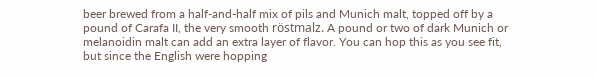beer brewed from a half-and-half mix of pils and Munich malt, topped off by a pound of Carafa II, the very smooth röstmalz. A pound or two of dark Munich or melanoidin malt can add an extra layer of flavor. You can hop this as you see fit, but since the English were hopping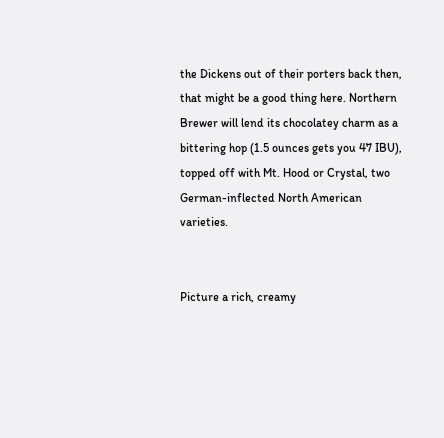the Dickens out of their porters back then, that might be a good thing here. Northern Brewer will lend its chocolatey charm as a bittering hop (1.5 ounces gets you 47 IBU), topped off with Mt. Hood or Crystal, two German-inflected North American varieties.


Picture a rich, creamy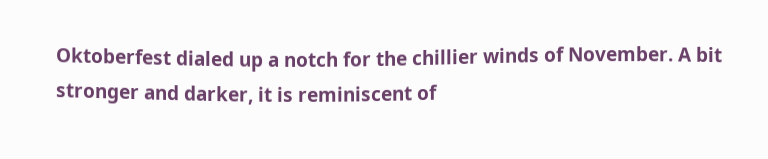Oktoberfest dialed up a notch for the chillier winds of November. A bit stronger and darker, it is reminiscent of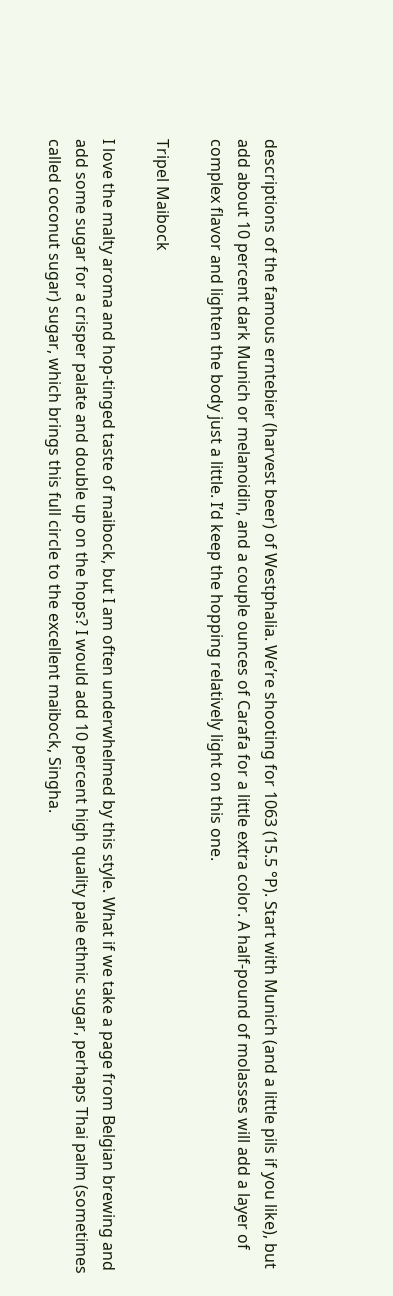descriptions of the famous erntebier (harvest beer) of Westphalia. We’re shooting for 1063 (15.5 °P). Start with Munich (and a little pils if you like), but add about 10 percent dark Munich or melanoidin, and a couple ounces of Carafa for a little extra color. A half-pound of molasses will add a layer of complex flavor and lighten the body just a little. I’d keep the hopping relatively light on this one.

Tripel Maibock

I love the malty aroma and hop-tinged taste of maibock, but I am often underwhelmed by this style. What if we take a page from Belgian brewing and add some sugar for a crisper palate and double up on the hops? I would add 10 percent high quality pale ethnic sugar, perhaps Thai palm (sometimes called coconut sugar) sugar, which brings this full circle to the excellent maibock, Singha.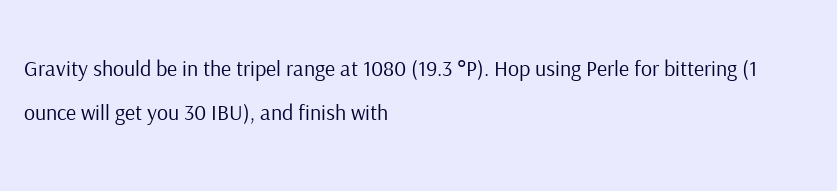Gravity should be in the tripel range at 1080 (19.3 °P). Hop using Perle for bittering (1 ounce will get you 30 IBU), and finish with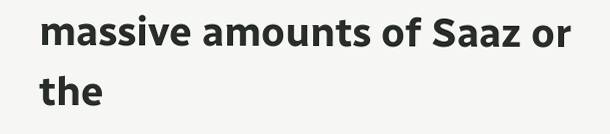massive amounts of Saaz or the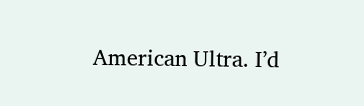American Ultra. I’d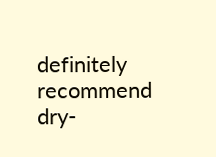definitely recommend dry-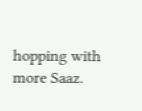hopping with more Saaz.